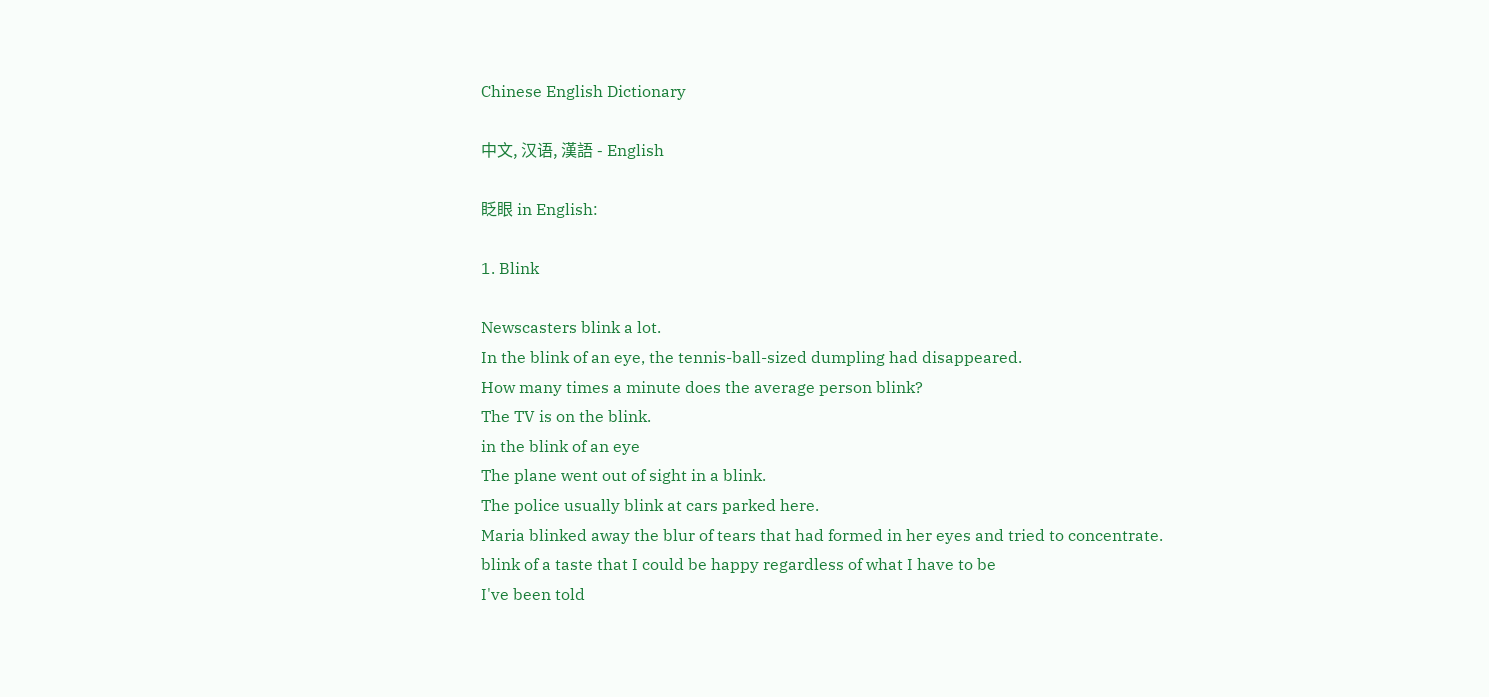Chinese English Dictionary

中文, 汉语, 漢語 - English

眨眼 in English:

1. Blink

Newscasters blink a lot.
In the blink of an eye, the tennis-ball-sized dumpling had disappeared.
How many times a minute does the average person blink?
The TV is on the blink.
in the blink of an eye
The plane went out of sight in a blink.
The police usually blink at cars parked here.
Maria blinked away the blur of tears that had formed in her eyes and tried to concentrate.
blink of a taste that I could be happy regardless of what I have to be
I've been told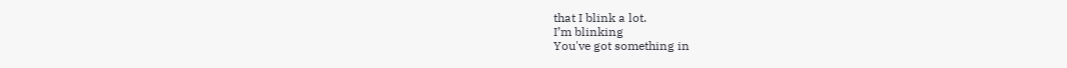that I blink a lot.
I’m blinking
You've got something in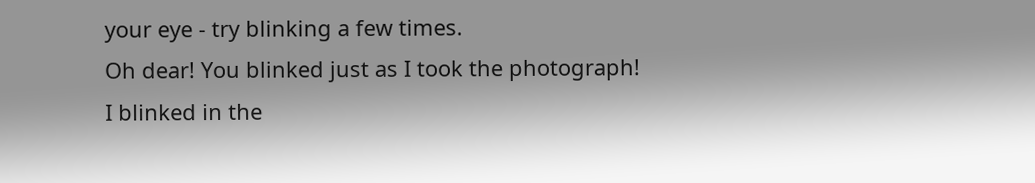your eye - try blinking a few times.
Oh dear! You blinked just as I took the photograph!
I blinked in the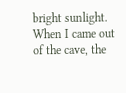bright sunlight.
When I came out of the cave, the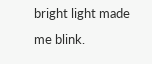bright light made me blink.